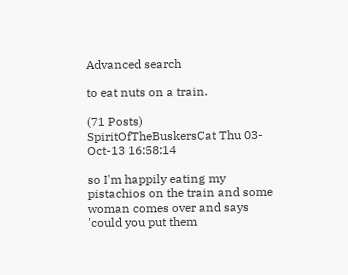Advanced search

to eat nuts on a train.

(71 Posts)
SpiritOfTheBuskersCat Thu 03-Oct-13 16:58:14

so I'm happily eating my pistachios on the train and some woman comes over and says 'could you put them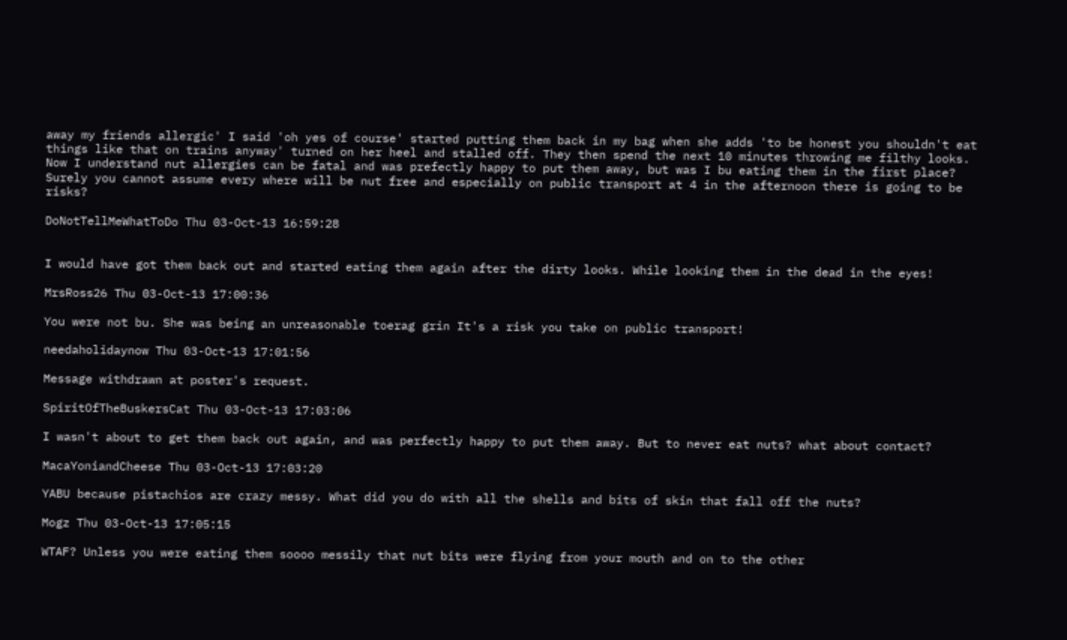away my friends allergic' I said 'oh yes of course' started putting them back in my bag when she adds 'to be honest you shouldn't eat things like that on trains anyway' turned on her heel and stalled off. They then spend the next 10 minutes throwing me filthy looks. Now I understand nut allergies can be fatal and was prefectly happy to put them away, but was I bu eating them in the first place? Surely you cannot assume every where will be nut free and especially on public transport at 4 in the afternoon there is going to be risks?

DoNotTellMeWhatToDo Thu 03-Oct-13 16:59:28


I would have got them back out and started eating them again after the dirty looks. While looking them in the dead in the eyes!

MrsRoss26 Thu 03-Oct-13 17:00:36

You were not bu. She was being an unreasonable toerag grin It's a risk you take on public transport!

needaholidaynow Thu 03-Oct-13 17:01:56

Message withdrawn at poster's request.

SpiritOfTheBuskersCat Thu 03-Oct-13 17:03:06

I wasn't about to get them back out again, and was perfectly happy to put them away. But to never eat nuts? what about contact?

MacaYoniandCheese Thu 03-Oct-13 17:03:20

YABU because pistachios are crazy messy. What did you do with all the shells and bits of skin that fall off the nuts?

Mogz Thu 03-Oct-13 17:05:15

WTAF? Unless you were eating them soooo messily that nut bits were flying from your mouth and on to the other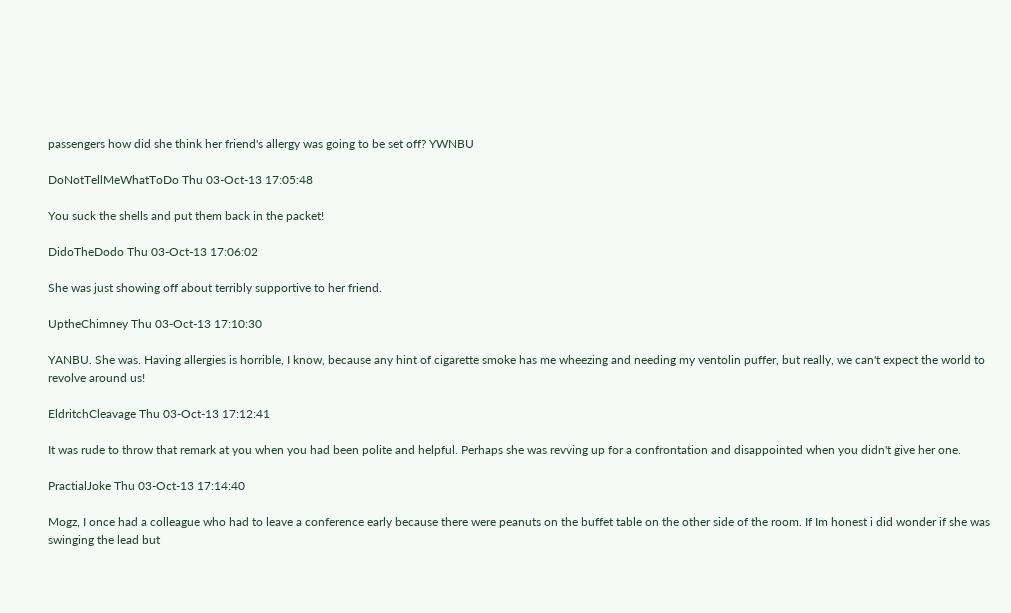passengers how did she think her friend's allergy was going to be set off? YWNBU

DoNotTellMeWhatToDo Thu 03-Oct-13 17:05:48

You suck the shells and put them back in the packet!

DidoTheDodo Thu 03-Oct-13 17:06:02

She was just showing off about terribly supportive to her friend.

UptheChimney Thu 03-Oct-13 17:10:30

YANBU. She was. Having allergies is horrible, I know, because any hint of cigarette smoke has me wheezing and needing my ventolin puffer, but really, we can't expect the world to revolve around us!

EldritchCleavage Thu 03-Oct-13 17:12:41

It was rude to throw that remark at you when you had been polite and helpful. Perhaps she was revving up for a confrontation and disappointed when you didn't give her one.

PractialJoke Thu 03-Oct-13 17:14:40

Mogz, I once had a colleague who had to leave a conference early because there were peanuts on the buffet table on the other side of the room. If Im honest i did wonder if she was swinging the lead but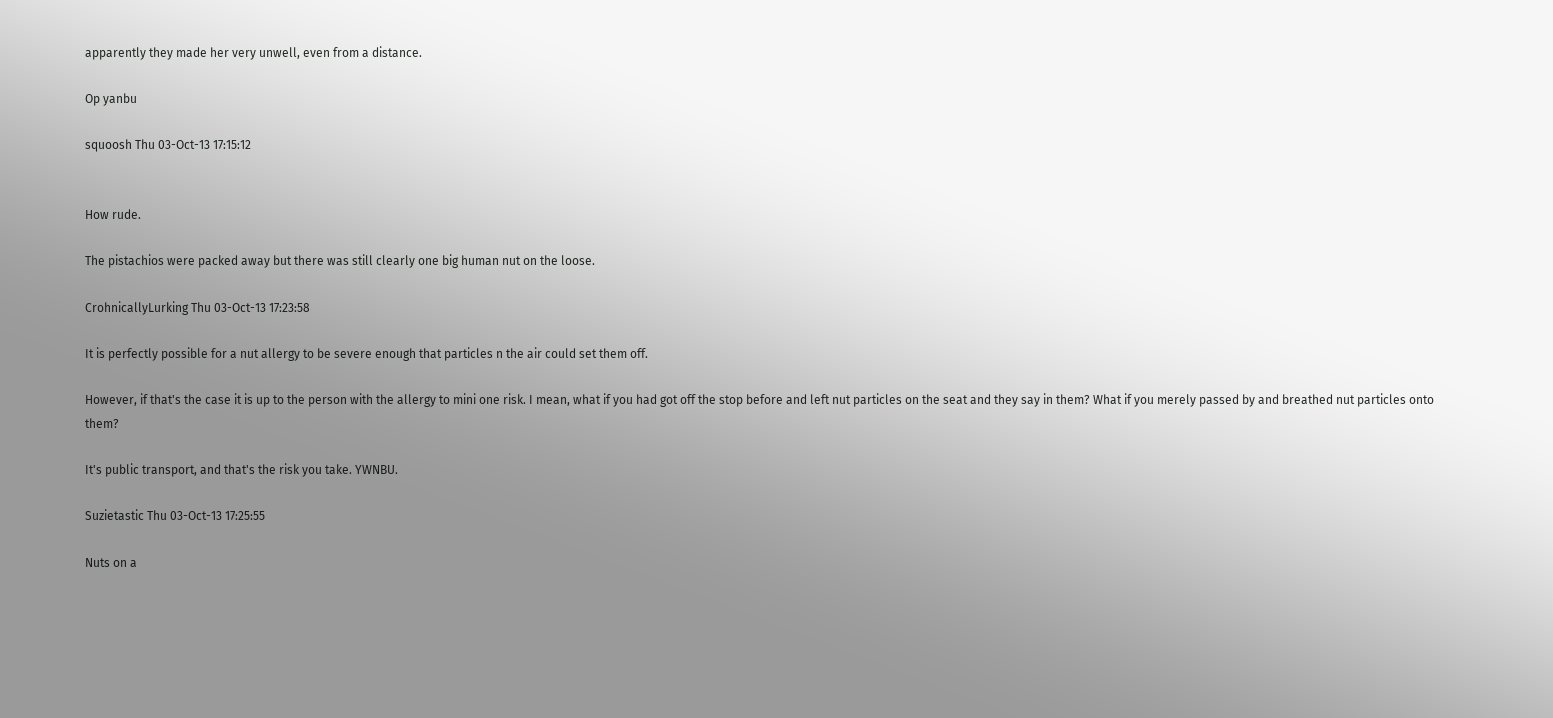apparently they made her very unwell, even from a distance.

Op yanbu

squoosh Thu 03-Oct-13 17:15:12


How rude.

The pistachios were packed away but there was still clearly one big human nut on the loose.

CrohnicallyLurking Thu 03-Oct-13 17:23:58

It is perfectly possible for a nut allergy to be severe enough that particles n the air could set them off.

However, if that's the case it is up to the person with the allergy to mini one risk. I mean, what if you had got off the stop before and left nut particles on the seat and they say in them? What if you merely passed by and breathed nut particles onto them?

It's public transport, and that's the risk you take. YWNBU.

Suzietastic Thu 03-Oct-13 17:25:55

Nuts on a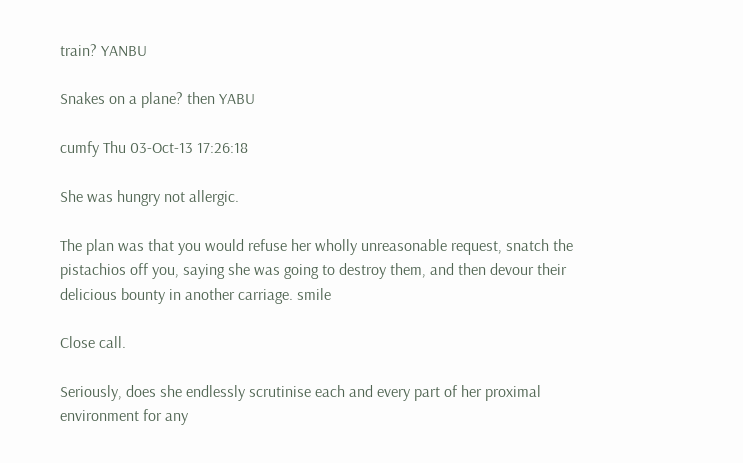train? YANBU

Snakes on a plane? then YABU

cumfy Thu 03-Oct-13 17:26:18

She was hungry not allergic.

The plan was that you would refuse her wholly unreasonable request, snatch the pistachios off you, saying she was going to destroy them, and then devour their delicious bounty in another carriage. smile

Close call.

Seriously, does she endlessly scrutinise each and every part of her proximal environment for any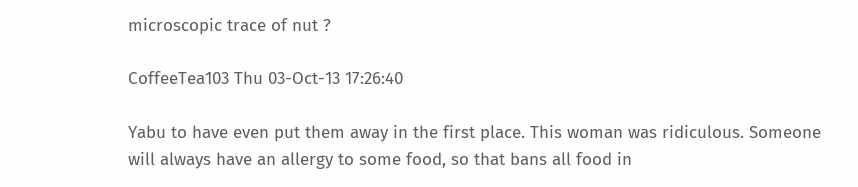microscopic trace of nut ?

CoffeeTea103 Thu 03-Oct-13 17:26:40

Yabu to have even put them away in the first place. This woman was ridiculous. Someone will always have an allergy to some food, so that bans all food in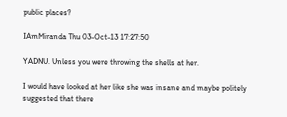public places?

IAmMiranda Thu 03-Oct-13 17:27:50

YADNU. Unless you were throwing the shells at her.

I would have looked at her like she was insane and maybe politely suggested that there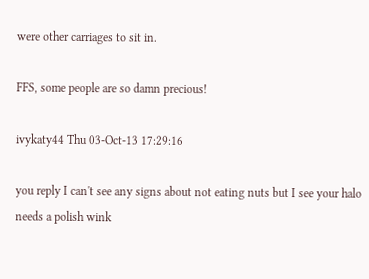were other carriages to sit in.

FFS, some people are so damn precious!

ivykaty44 Thu 03-Oct-13 17:29:16

you reply I can't see any signs about not eating nuts but I see your halo needs a polish wink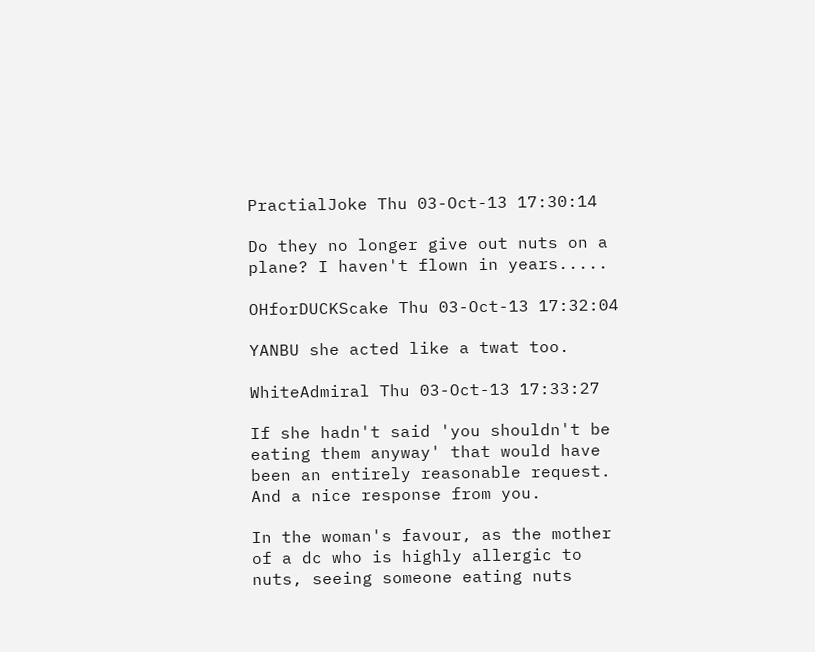PractialJoke Thu 03-Oct-13 17:30:14

Do they no longer give out nuts on a plane? I haven't flown in years.....

OHforDUCKScake Thu 03-Oct-13 17:32:04

YANBU she acted like a twat too.

WhiteAdmiral Thu 03-Oct-13 17:33:27

If she hadn't said 'you shouldn't be eating them anyway' that would have been an entirely reasonable request. And a nice response from you.

In the woman's favour, as the mother of a dc who is highly allergic to nuts, seeing someone eating nuts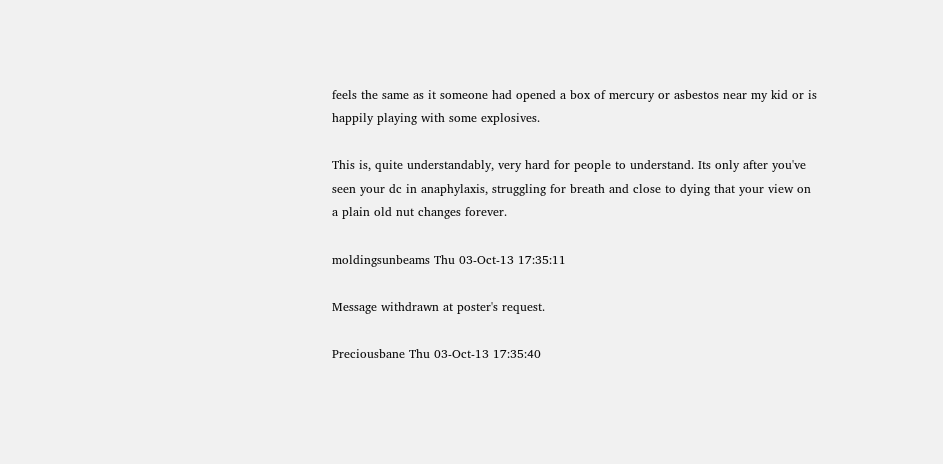feels the same as it someone had opened a box of mercury or asbestos near my kid or is happily playing with some explosives.

This is, quite understandably, very hard for people to understand. Its only after you've seen your dc in anaphylaxis, struggling for breath and close to dying that your view on a plain old nut changes forever.

moldingsunbeams Thu 03-Oct-13 17:35:11

Message withdrawn at poster's request.

Preciousbane Thu 03-Oct-13 17:35:40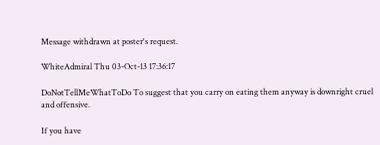Message withdrawn at poster's request.

WhiteAdmiral Thu 03-Oct-13 17:36:17

DoNotTellMeWhatToDo To suggest that you carry on eating them anyway is downright cruel and offensive.

If you have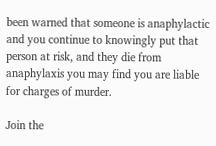been warned that someone is anaphylactic and you continue to knowingly put that person at risk, and they die from anaphylaxis you may find you are liable for charges of murder.

Join the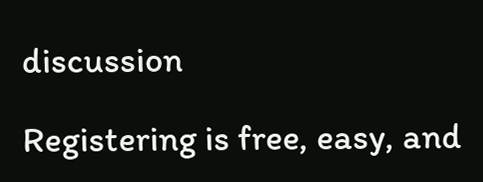discussion

Registering is free, easy, and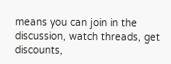means you can join in the discussion, watch threads, get discounts,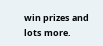win prizes and lots more.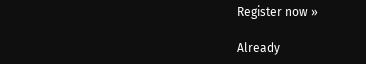Register now »

Already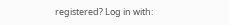registered? Log in with: